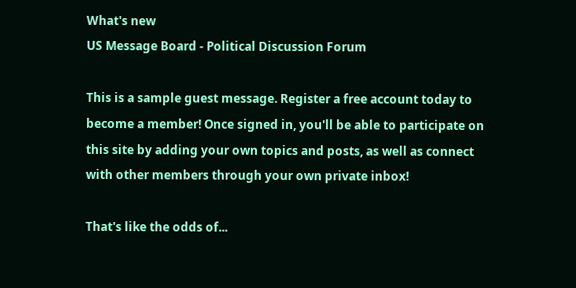What's new
US Message Board - Political Discussion Forum

This is a sample guest message. Register a free account today to become a member! Once signed in, you'll be able to participate on this site by adding your own topics and posts, as well as connect with other members through your own private inbox!

That's like the odds of...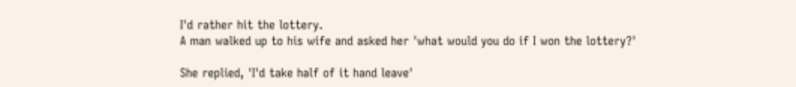I'd rather hit the lottery.
A man walked up to his wife and asked her 'what would you do if I won the lottery?'

She replied, 'I'd take half of it hand leave'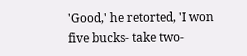'Good,' he retorted, 'I won five bucks- take two-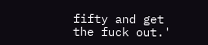fifty and get the fuck out.'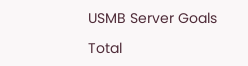USMB Server Goals

Total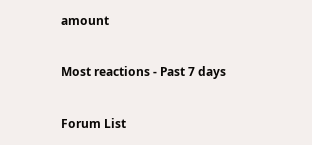amount

Most reactions - Past 7 days

Forum List